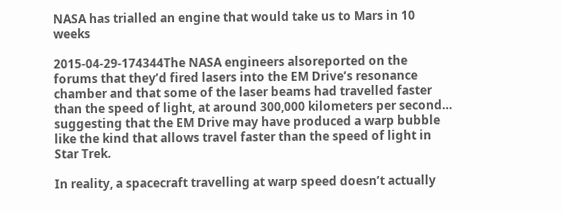NASA has trialled an engine that would take us to Mars in 10 weeks

2015-04-29-174344The NASA engineers alsoreported on the forums that they’d fired lasers into the EM Drive’s resonance chamber and that some of the laser beams had travelled faster than the speed of light, at around 300,000 kilometers per second… suggesting that the EM Drive may have produced a warp bubble like the kind that allows travel faster than the speed of light in Star Trek.

In reality, a spacecraft travelling at warp speed doesn’t actually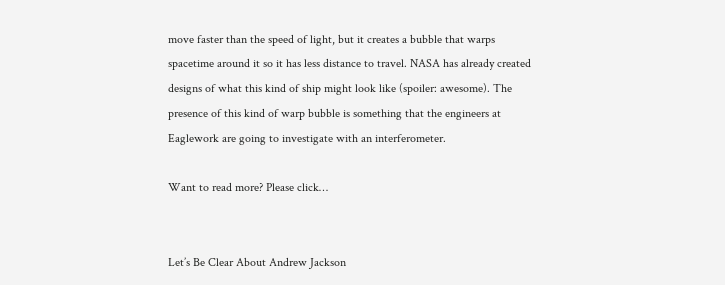move faster than the speed of light, but it creates a bubble that warps spacetime around it so it has less distance to travel. NASA has already created designs of what this kind of ship might look like (spoiler: awesome). The presence of this kind of warp bubble is something that the engineers at Eaglework are going to investigate with an interferometer.

Want to read more? Please click…


Let’s Be Clear About Andrew Jackson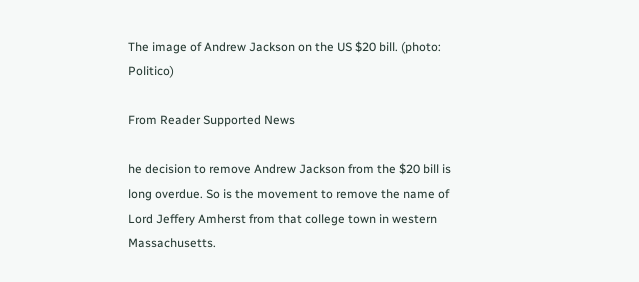The image of Andrew Jackson on the US $20 bill. (photo: Politico)

From Reader Supported News

he decision to remove Andrew Jackson from the $20 bill is long overdue. So is the movement to remove the name of Lord Jeffery Amherst from that college town in western Massachusetts.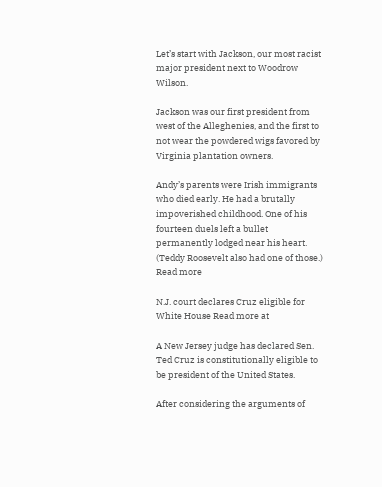Let’s start with Jackson, our most racist major president next to Woodrow Wilson.

Jackson was our first president from west of the Alleghenies, and the first to not wear the powdered wigs favored by Virginia plantation owners.

Andy’s parents were Irish immigrants who died early. He had a brutally impoverished childhood. One of his fourteen duels left a bullet permanently lodged near his heart. (Teddy Roosevelt also had one of those.)  Read more

N.J. court declares Cruz eligible for White House Read more at

A New Jersey judge has declared Sen. Ted Cruz is constitutionally eligible to be president of the United States.

After considering the arguments of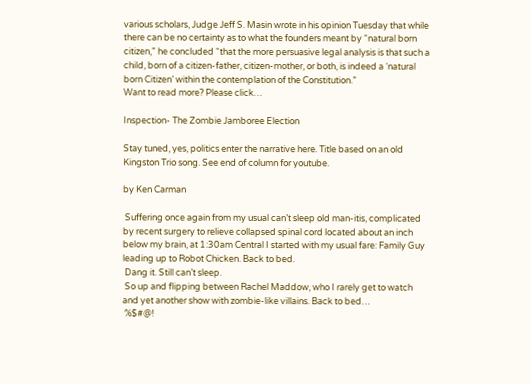various scholars, Judge Jeff S. Masin wrote in his opinion Tuesday that while there can be no certainty as to what the founders meant by “natural born citizen,” he concluded “that the more persuasive legal analysis is that such a child, born of a citizen-father, citizen-mother, or both, is indeed a ‘natural born Citizen’ within the contemplation of the Constitution.”
Want to read more? Please click…

Inspection- The Zombie Jamboree Election

Stay tuned, yes, politics enter the narrative here. Title based on an old Kingston Trio song. See end of column for youtube.

by Ken Carman

 Suffering once again from my usual can’t sleep old man-itis, complicated by recent surgery to relieve collapsed spinal cord located about an inch below my brain, at 1:30am Central I started with my usual fare: Family Guy leading up to Robot Chicken. Back to bed.
 Dang it. Still can’t sleep.
 So up and flipping between Rachel Maddow, who I rarely get to watch and yet another show with zombie-like villains. Back to bed…
 %$#@!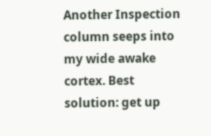Another Inspection column seeps into my wide awake cortex. Best solution: get up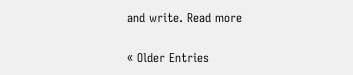and write. Read more

« Older Entries